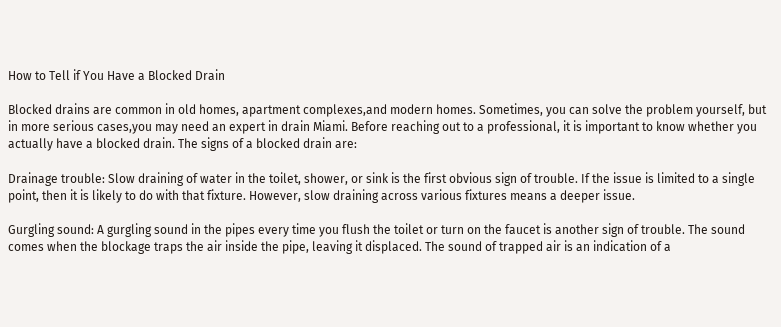How to Tell if You Have a Blocked Drain

Blocked drains are common in old homes, apartment complexes,and modern homes. Sometimes, you can solve the problem yourself, but in more serious cases,you may need an expert in drain Miami. Before reaching out to a professional, it is important to know whether you actually have a blocked drain. The signs of a blocked drain are:

Drainage trouble: Slow draining of water in the toilet, shower, or sink is the first obvious sign of trouble. If the issue is limited to a single point, then it is likely to do with that fixture. However, slow draining across various fixtures means a deeper issue.

Gurgling sound: A gurgling sound in the pipes every time you flush the toilet or turn on the faucet is another sign of trouble. The sound comes when the blockage traps the air inside the pipe, leaving it displaced. The sound of trapped air is an indication of a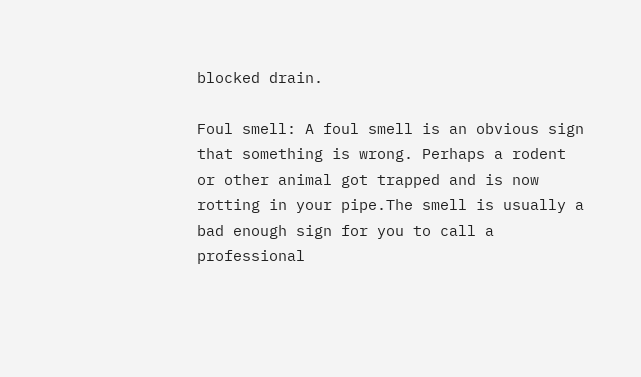blocked drain.

Foul smell: A foul smell is an obvious sign that something is wrong. Perhaps a rodent or other animal got trapped and is now rotting in your pipe.The smell is usually a bad enough sign for you to call a professional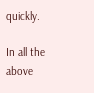quickly.

In all the above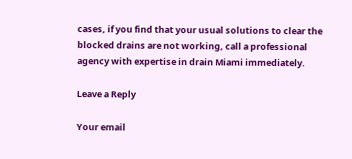cases, if you find that your usual solutions to clear the blocked drains are not working, call a professional agency with expertise in drain Miami immediately.

Leave a Reply

Your email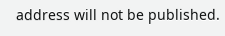address will not be published.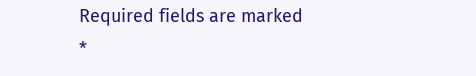Required fields are marked *